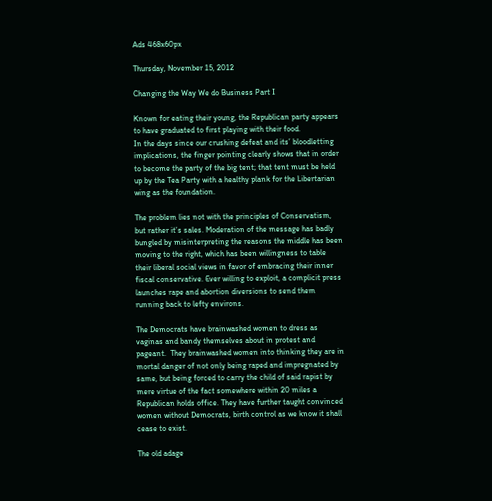Ads 468x60px

Thursday, November 15, 2012

Changing the Way We do Business Part I

Known for eating their young, the Republican party appears to have graduated to first playing with their food.
In the days since our crushing defeat and its’ bloodletting implications, the finger pointing clearly shows that in order to become the party of the big tent; that tent must be held up by the Tea Party with a healthy plank for the Libertarian wing as the foundation.

The problem lies not with the principles of Conservatism, but rather it’s sales. Moderation of the message has badly bungled by misinterpreting the reasons the middle has been moving to the right, which has been willingness to table their liberal social views in favor of embracing their inner fiscal conservative. Ever willing to exploit, a complicit press launches rape and abortion diversions to send them running back to lefty environs.

The Democrats have brainwashed women to dress as vaginas and bandy themselves about in protest and pageant.  They brainwashed women into thinking they are in mortal danger of not only being raped and impregnated by same, but being forced to carry the child of said rapist by mere virtue of the fact somewhere within 20 miles a Republican holds office. They have further taught convinced women without Democrats, birth control as we know it shall cease to exist.

The old adage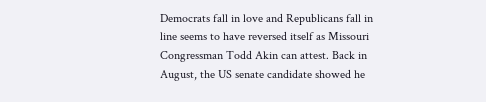Democrats fall in love and Republicans fall in line seems to have reversed itself as Missouri Congressman Todd Akin can attest. Back in August, the US senate candidate showed he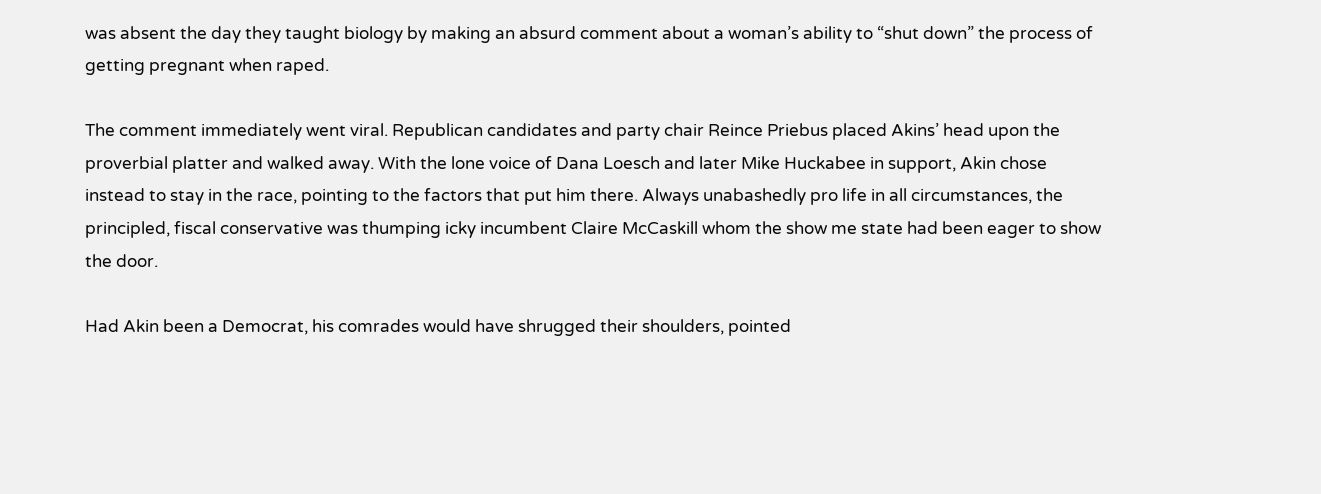was absent the day they taught biology by making an absurd comment about a woman’s ability to “shut down” the process of getting pregnant when raped.

The comment immediately went viral. Republican candidates and party chair Reince Priebus placed Akins’ head upon the proverbial platter and walked away. With the lone voice of Dana Loesch and later Mike Huckabee in support, Akin chose instead to stay in the race, pointing to the factors that put him there. Always unabashedly pro life in all circumstances, the principled, fiscal conservative was thumping icky incumbent Claire McCaskill whom the show me state had been eager to show the door.

Had Akin been a Democrat, his comrades would have shrugged their shoulders, pointed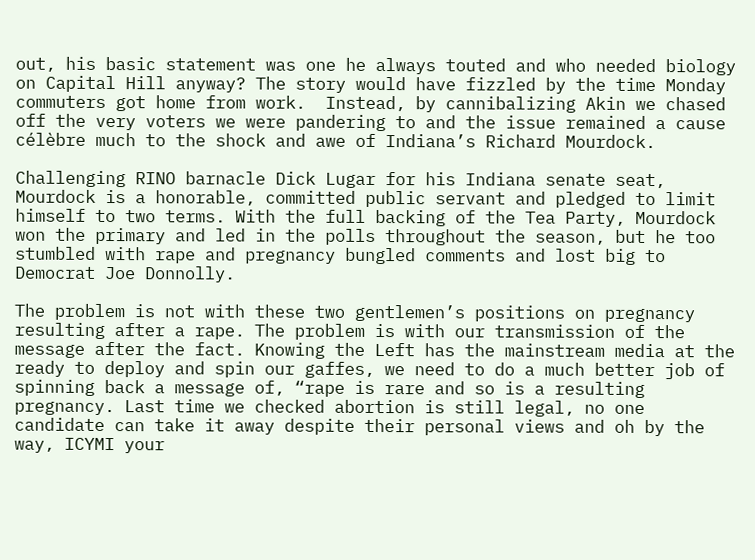out, his basic statement was one he always touted and who needed biology on Capital Hill anyway? The story would have fizzled by the time Monday commuters got home from work.  Instead, by cannibalizing Akin we chased off the very voters we were pandering to and the issue remained a cause célèbre much to the shock and awe of Indiana’s Richard Mourdock.

Challenging RINO barnacle Dick Lugar for his Indiana senate seat, Mourdock is a honorable, committed public servant and pledged to limit himself to two terms. With the full backing of the Tea Party, Mourdock won the primary and led in the polls throughout the season, but he too stumbled with rape and pregnancy bungled comments and lost big to Democrat Joe Donnolly.

The problem is not with these two gentlemen’s positions on pregnancy resulting after a rape. The problem is with our transmission of the message after the fact. Knowing the Left has the mainstream media at the ready to deploy and spin our gaffes, we need to do a much better job of spinning back a message of, “rape is rare and so is a resulting pregnancy. Last time we checked abortion is still legal, no one candidate can take it away despite their personal views and oh by the way, ICYMI your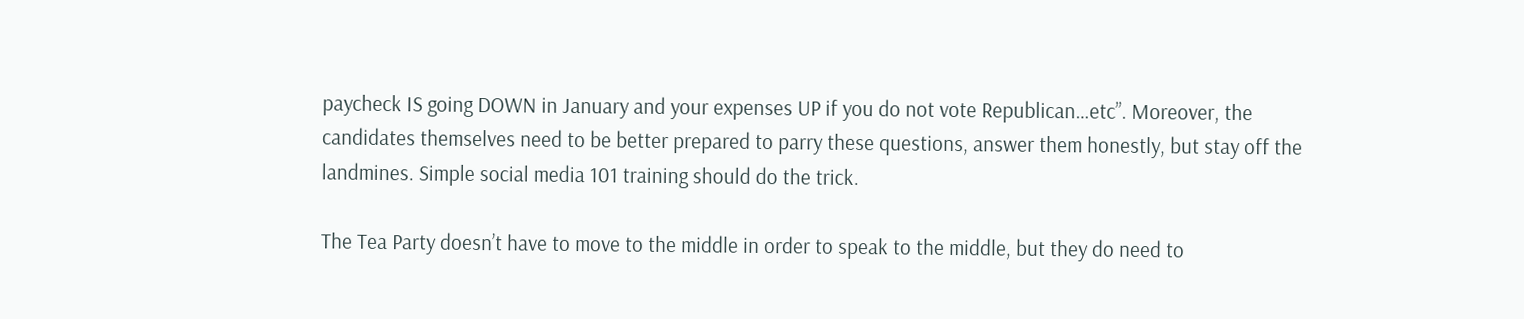paycheck IS going DOWN in January and your expenses UP if you do not vote Republican…etc”. Moreover, the candidates themselves need to be better prepared to parry these questions, answer them honestly, but stay off the landmines. Simple social media 101 training should do the trick.

The Tea Party doesn’t have to move to the middle in order to speak to the middle, but they do need to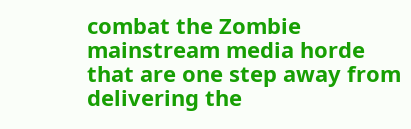combat the Zombie mainstream media horde that are one step away from delivering the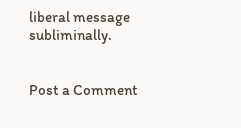liberal message subliminally.


Post a Comment